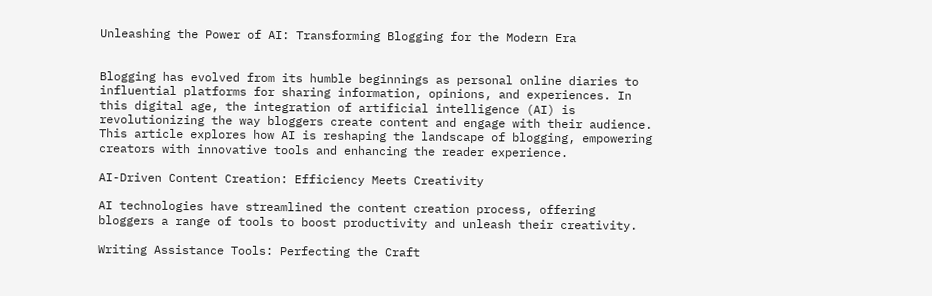Unleashing the Power of AI: Transforming Blogging for the Modern Era


Blogging has evolved from its humble beginnings as personal online diaries to influential platforms for sharing information, opinions, and experiences. In this digital age, the integration of artificial intelligence (AI) is revolutionizing the way bloggers create content and engage with their audience. This article explores how AI is reshaping the landscape of blogging, empowering creators with innovative tools and enhancing the reader experience.

AI-Driven Content Creation: Efficiency Meets Creativity

AI technologies have streamlined the content creation process, offering bloggers a range of tools to boost productivity and unleash their creativity.

Writing Assistance Tools: Perfecting the Craft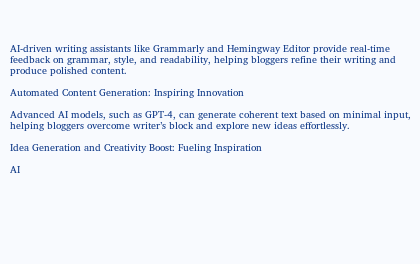AI-driven writing assistants like Grammarly and Hemingway Editor provide real-time feedback on grammar, style, and readability, helping bloggers refine their writing and produce polished content.

Automated Content Generation: Inspiring Innovation

Advanced AI models, such as GPT-4, can generate coherent text based on minimal input, helping bloggers overcome writer’s block and explore new ideas effortlessly.

Idea Generation and Creativity Boost: Fueling Inspiration

AI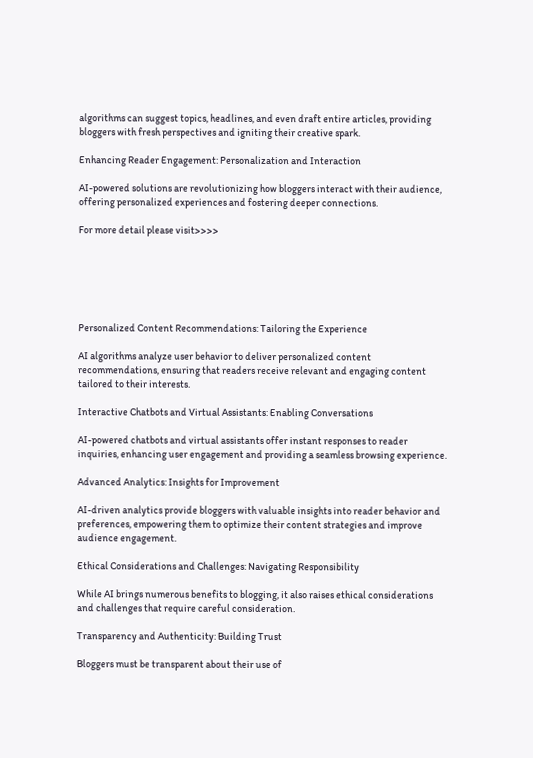algorithms can suggest topics, headlines, and even draft entire articles, providing bloggers with fresh perspectives and igniting their creative spark.

Enhancing Reader Engagement: Personalization and Interaction

AI-powered solutions are revolutionizing how bloggers interact with their audience, offering personalized experiences and fostering deeper connections.

For more detail please visit>>>>






Personalized Content Recommendations: Tailoring the Experience

AI algorithms analyze user behavior to deliver personalized content recommendations, ensuring that readers receive relevant and engaging content tailored to their interests.

Interactive Chatbots and Virtual Assistants: Enabling Conversations

AI-powered chatbots and virtual assistants offer instant responses to reader inquiries, enhancing user engagement and providing a seamless browsing experience.

Advanced Analytics: Insights for Improvement

AI-driven analytics provide bloggers with valuable insights into reader behavior and preferences, empowering them to optimize their content strategies and improve audience engagement.

Ethical Considerations and Challenges: Navigating Responsibility

While AI brings numerous benefits to blogging, it also raises ethical considerations and challenges that require careful consideration.

Transparency and Authenticity: Building Trust

Bloggers must be transparent about their use of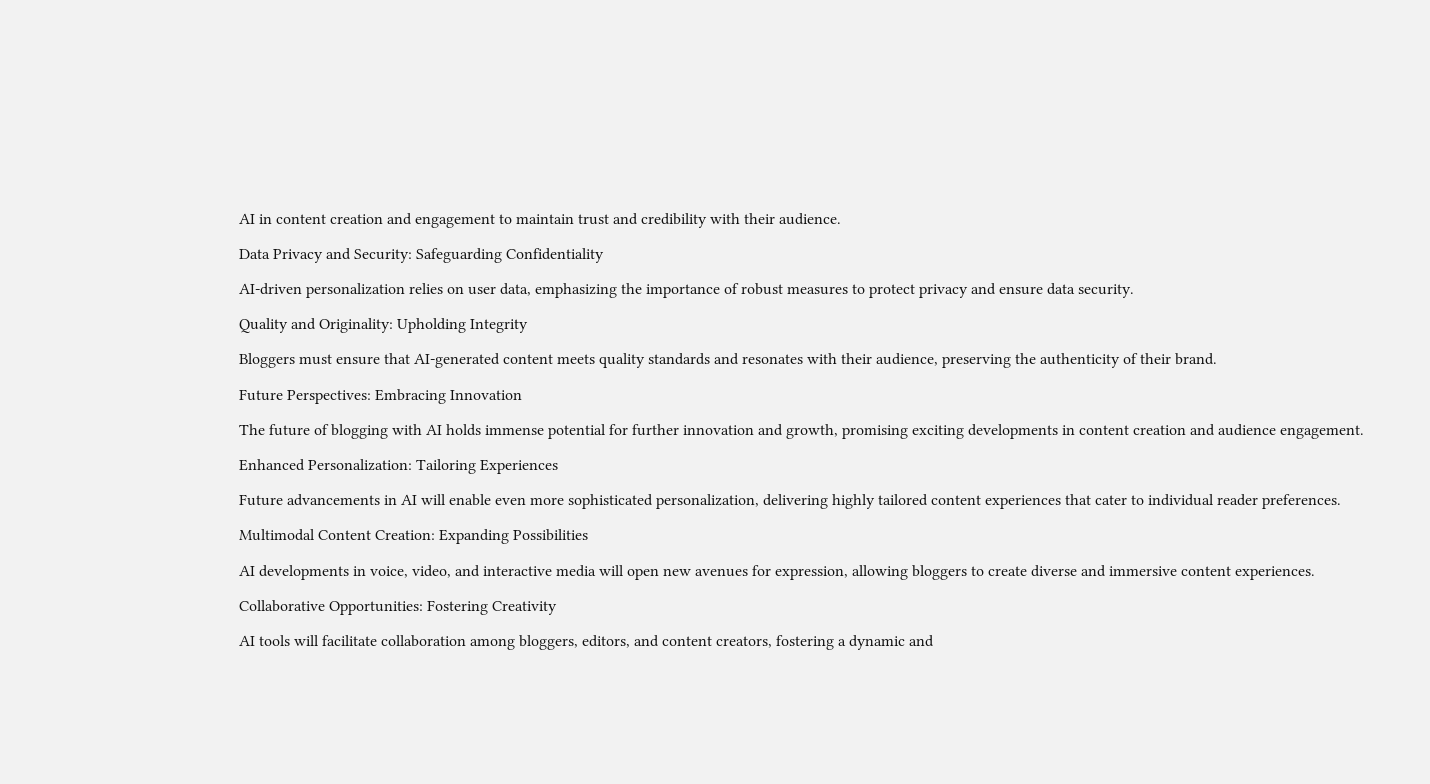AI in content creation and engagement to maintain trust and credibility with their audience.

Data Privacy and Security: Safeguarding Confidentiality

AI-driven personalization relies on user data, emphasizing the importance of robust measures to protect privacy and ensure data security.

Quality and Originality: Upholding Integrity

Bloggers must ensure that AI-generated content meets quality standards and resonates with their audience, preserving the authenticity of their brand.

Future Perspectives: Embracing Innovation

The future of blogging with AI holds immense potential for further innovation and growth, promising exciting developments in content creation and audience engagement.

Enhanced Personalization: Tailoring Experiences

Future advancements in AI will enable even more sophisticated personalization, delivering highly tailored content experiences that cater to individual reader preferences.

Multimodal Content Creation: Expanding Possibilities

AI developments in voice, video, and interactive media will open new avenues for expression, allowing bloggers to create diverse and immersive content experiences.

Collaborative Opportunities: Fostering Creativity

AI tools will facilitate collaboration among bloggers, editors, and content creators, fostering a dynamic and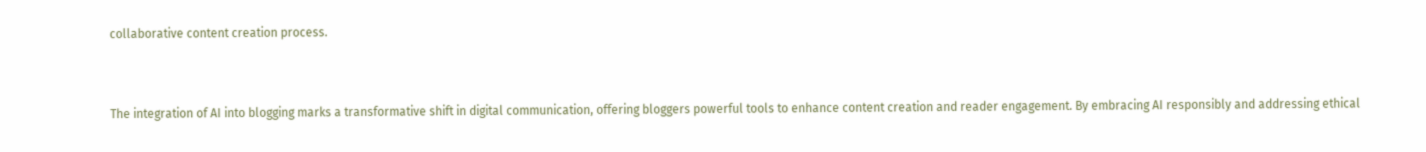collaborative content creation process.


The integration of AI into blogging marks a transformative shift in digital communication, offering bloggers powerful tools to enhance content creation and reader engagement. By embracing AI responsibly and addressing ethical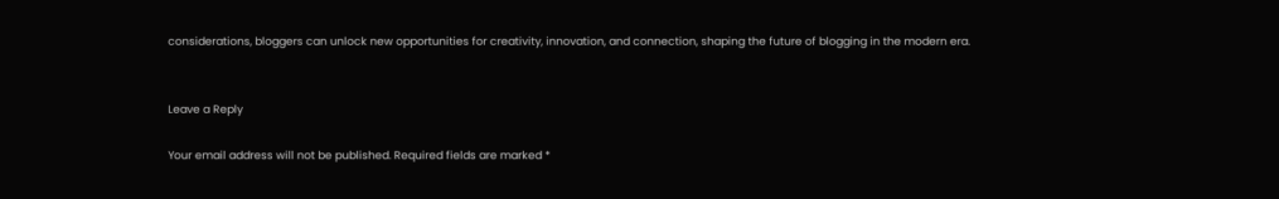considerations, bloggers can unlock new opportunities for creativity, innovation, and connection, shaping the future of blogging in the modern era.


Leave a Reply

Your email address will not be published. Required fields are marked *